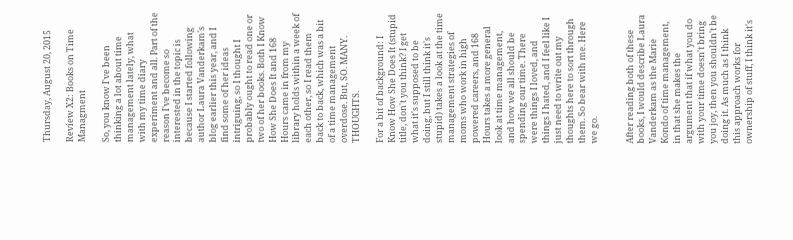Thursday, August 20, 2015

Review X2: Books on Time Managment

So, you know I've been thinking a lot about time management lately, what with my time diary experiment and all. Part of the reason I've become so interested in the topic is because I started following author Laura Vanderkam's blog earlier this year, and I find some of her ideas intriguing, so I thought I probably ought to read one or two of her books. Both I Know How She Does It and 168 Hours came in from my library holds within a week of each other, so I read them back to back, which was a bit of a time management overdose. But, SO. MANY. THOUGHTS.

For a bit of background: I Know How She Does It (stupid title, don't you think? I get what it's supposed to be doing, but I still think it's stupid) takes a look at the time management strategies of moms who work in high powered careers, and 168 Hours takes a more general look at time management, and how we all should be spending our time. There were things I loved, and things I hated, and I feel like I just need to write out my thoughts here to sort through them. So bear with me. Here we go.


After reading both of these books, I would describe Laura Vanderkam as the Marie Kondo of time management, in that she makes the argument that if what you do with your time doesn't bring you joy, then you shouldn't be doing it. As much as I think this approach works for ownership of stuff, I think it's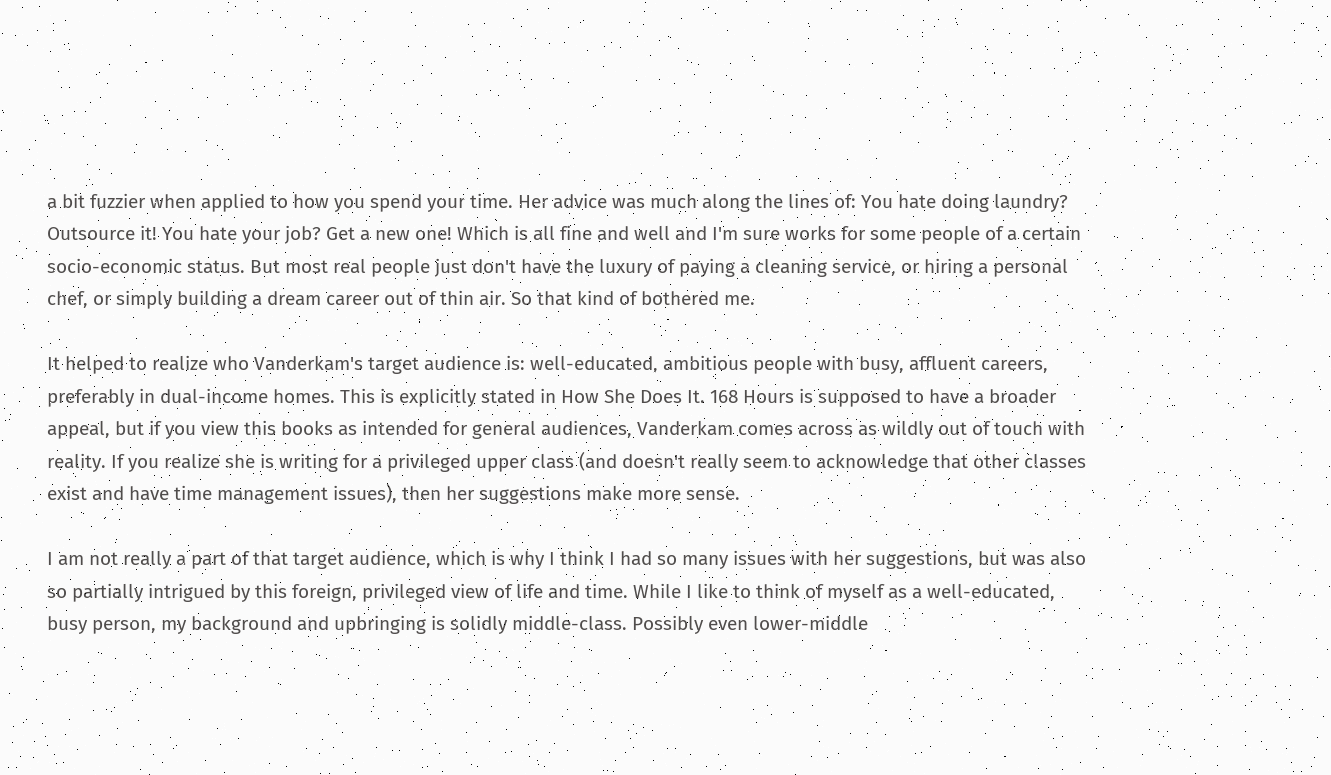a bit fuzzier when applied to how you spend your time. Her advice was much along the lines of: You hate doing laundry? Outsource it! You hate your job? Get a new one! Which is all fine and well and I'm sure works for some people of a certain socio-economic status. But most real people just don't have the luxury of paying a cleaning service, or hiring a personal chef, or simply building a dream career out of thin air. So that kind of bothered me.

It helped to realize who Vanderkam's target audience is: well-educated, ambitious people with busy, affluent careers, preferably in dual-income homes. This is explicitly stated in How She Does It. 168 Hours is supposed to have a broader appeal, but if you view this books as intended for general audiences, Vanderkam comes across as wildly out of touch with reality. If you realize she is writing for a privileged upper class (and doesn't really seem to acknowledge that other classes exist and have time management issues), then her suggestions make more sense.

I am not really a part of that target audience, which is why I think I had so many issues with her suggestions, but was also so partially intrigued by this foreign, privileged view of life and time. While I like to think of myself as a well-educated, busy person, my background and upbringing is solidly middle-class. Possibly even lower-middle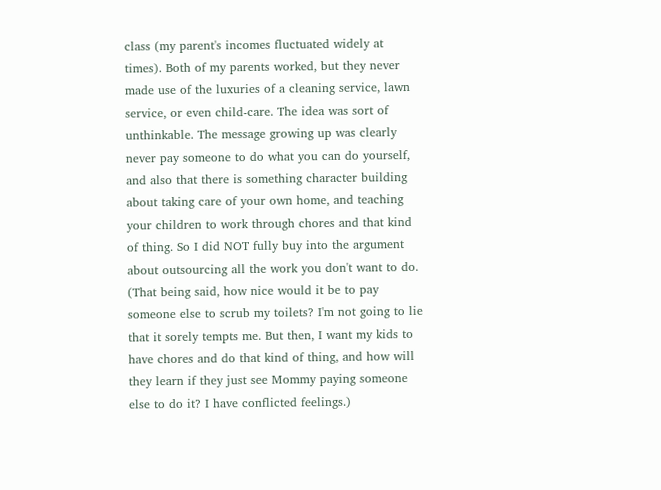class (my parent's incomes fluctuated widely at times). Both of my parents worked, but they never made use of the luxuries of a cleaning service, lawn service, or even child-care. The idea was sort of unthinkable. The message growing up was clearly never pay someone to do what you can do yourself, and also that there is something character building about taking care of your own home, and teaching your children to work through chores and that kind of thing. So I did NOT fully buy into the argument about outsourcing all the work you don't want to do. (That being said, how nice would it be to pay someone else to scrub my toilets? I'm not going to lie that it sorely tempts me. But then, I want my kids to have chores and do that kind of thing, and how will they learn if they just see Mommy paying someone else to do it? I have conflicted feelings.)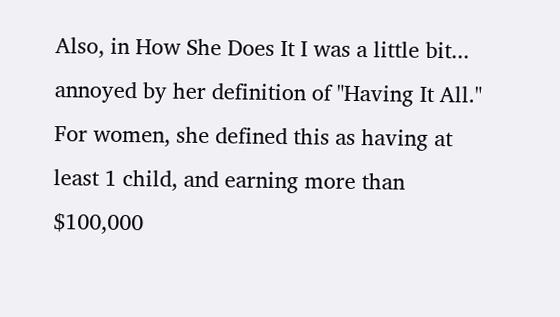Also, in How She Does It I was a little bit... annoyed by her definition of "Having It All." For women, she defined this as having at least 1 child, and earning more than $100,000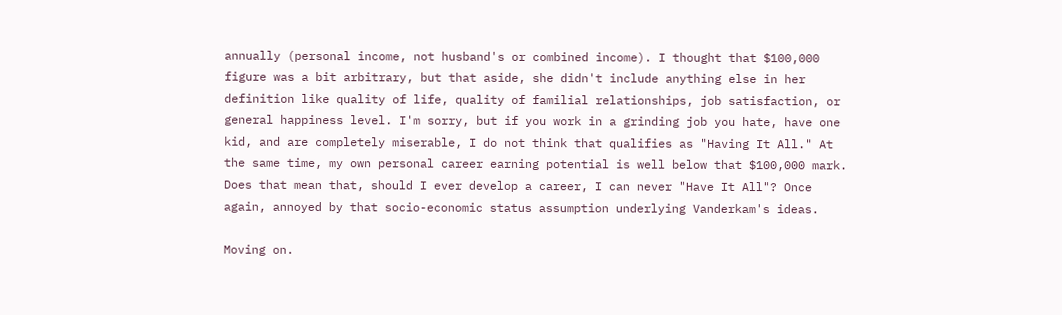annually (personal income, not husband's or combined income). I thought that $100,000 figure was a bit arbitrary, but that aside, she didn't include anything else in her definition like quality of life, quality of familial relationships, job satisfaction, or general happiness level. I'm sorry, but if you work in a grinding job you hate, have one kid, and are completely miserable, I do not think that qualifies as "Having It All." At the same time, my own personal career earning potential is well below that $100,000 mark. Does that mean that, should I ever develop a career, I can never "Have It All"? Once again, annoyed by that socio-economic status assumption underlying Vanderkam's ideas.

Moving on.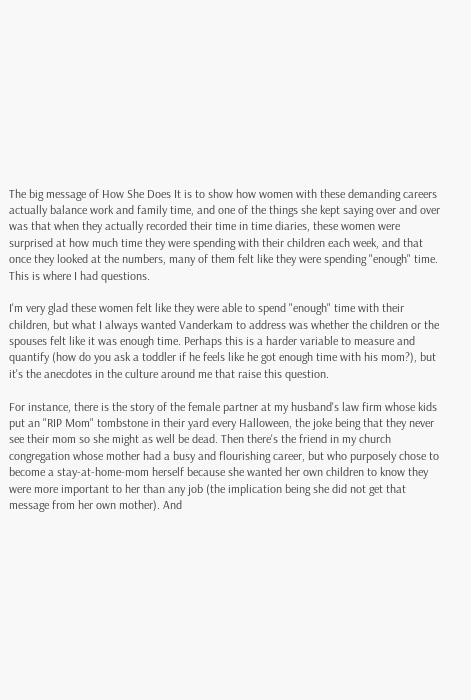The big message of How She Does It is to show how women with these demanding careers actually balance work and family time, and one of the things she kept saying over and over was that when they actually recorded their time in time diaries, these women were surprised at how much time they were spending with their children each week, and that once they looked at the numbers, many of them felt like they were spending "enough" time. This is where I had questions.

I'm very glad these women felt like they were able to spend "enough" time with their children, but what I always wanted Vanderkam to address was whether the children or the spouses felt like it was enough time. Perhaps this is a harder variable to measure and quantify (how do you ask a toddler if he feels like he got enough time with his mom?), but it's the anecdotes in the culture around me that raise this question.

For instance, there is the story of the female partner at my husband's law firm whose kids put an "RIP Mom" tombstone in their yard every Halloween, the joke being that they never see their mom so she might as well be dead. Then there's the friend in my church congregation whose mother had a busy and flourishing career, but who purposely chose to become a stay-at-home-mom herself because she wanted her own children to know they were more important to her than any job (the implication being she did not get that message from her own mother). And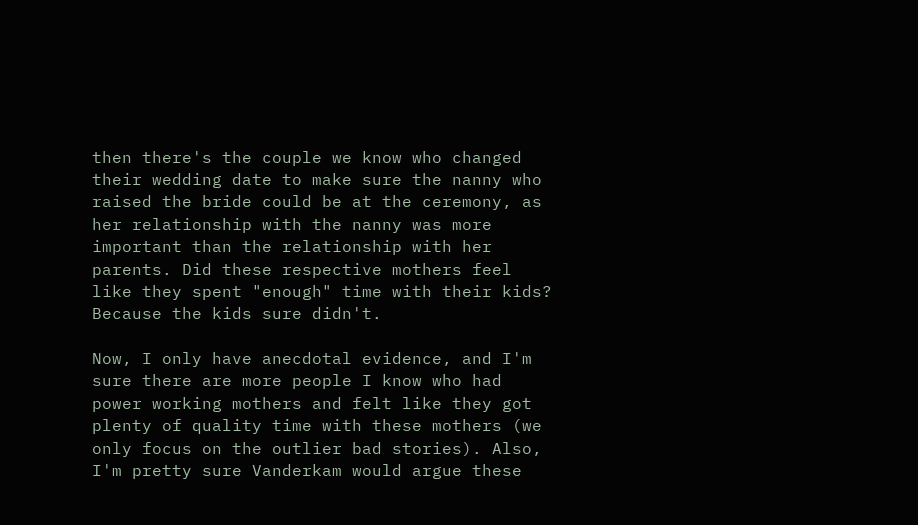then there's the couple we know who changed their wedding date to make sure the nanny who raised the bride could be at the ceremony, as her relationship with the nanny was more important than the relationship with her parents. Did these respective mothers feel like they spent "enough" time with their kids? Because the kids sure didn't.

Now, I only have anecdotal evidence, and I'm sure there are more people I know who had power working mothers and felt like they got plenty of quality time with these mothers (we only focus on the outlier bad stories). Also, I'm pretty sure Vanderkam would argue these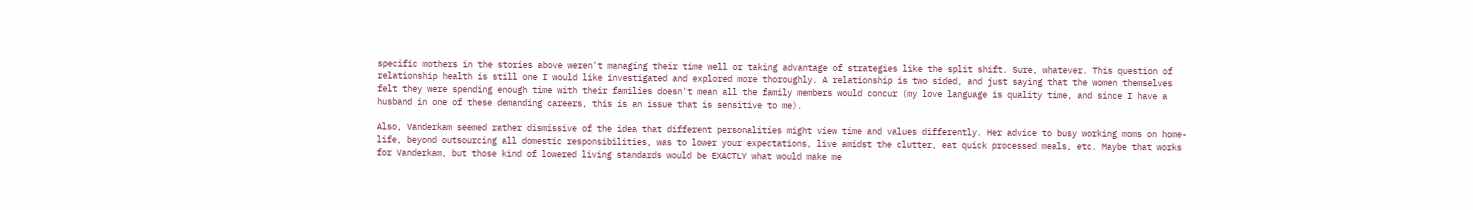specific mothers in the stories above weren't managing their time well or taking advantage of strategies like the split shift. Sure, whatever. This question of relationship health is still one I would like investigated and explored more thoroughly. A relationship is two sided, and just saying that the women themselves felt they were spending enough time with their families doesn't mean all the family members would concur (my love language is quality time, and since I have a husband in one of these demanding careers, this is an issue that is sensitive to me).

Also, Vanderkam seemed rather dismissive of the idea that different personalities might view time and values differently. Her advice to busy working moms on home-life, beyond outsourcing all domestic responsibilities, was to lower your expectations, live amidst the clutter, eat quick processed meals, etc. Maybe that works for Vanderkam, but those kind of lowered living standards would be EXACTLY what would make me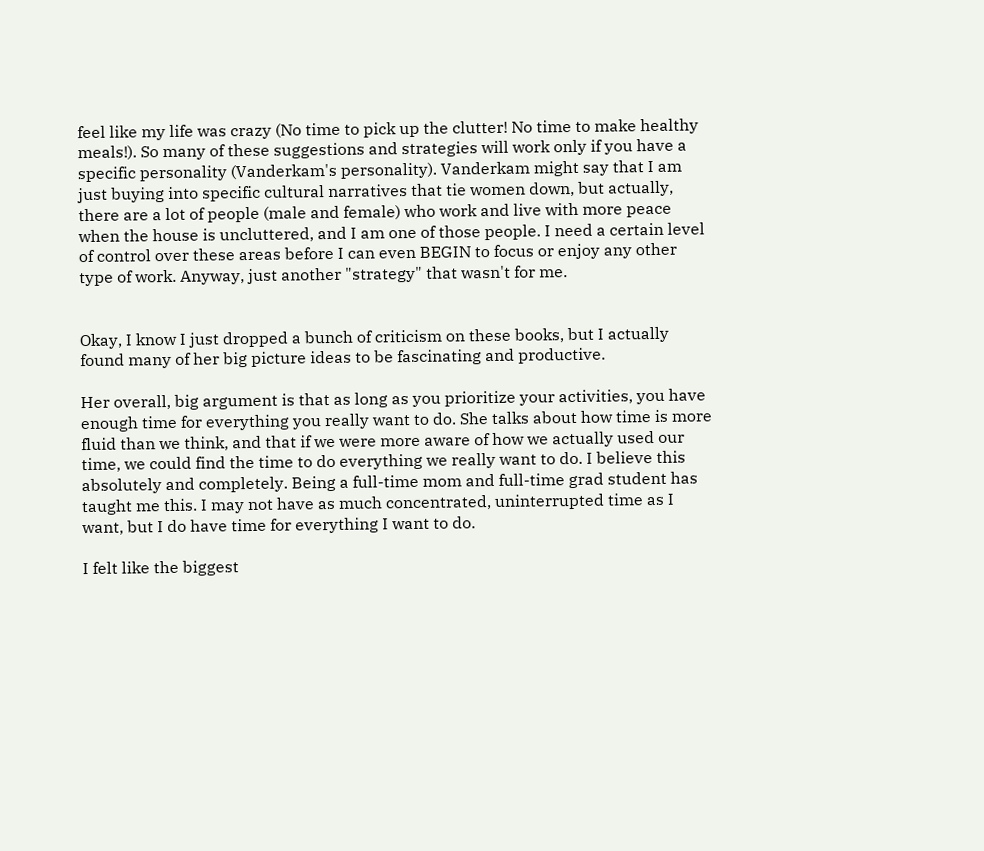feel like my life was crazy (No time to pick up the clutter! No time to make healthy meals!). So many of these suggestions and strategies will work only if you have a specific personality (Vanderkam's personality). Vanderkam might say that I am just buying into specific cultural narratives that tie women down, but actually, there are a lot of people (male and female) who work and live with more peace when the house is uncluttered, and I am one of those people. I need a certain level of control over these areas before I can even BEGIN to focus or enjoy any other type of work. Anyway, just another "strategy" that wasn't for me.


Okay, I know I just dropped a bunch of criticism on these books, but I actually found many of her big picture ideas to be fascinating and productive.

Her overall, big argument is that as long as you prioritize your activities, you have enough time for everything you really want to do. She talks about how time is more fluid than we think, and that if we were more aware of how we actually used our time, we could find the time to do everything we really want to do. I believe this absolutely and completely. Being a full-time mom and full-time grad student has taught me this. I may not have as much concentrated, uninterrupted time as I want, but I do have time for everything I want to do.

I felt like the biggest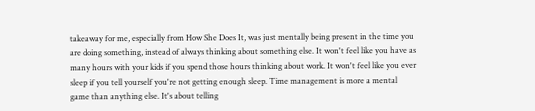takeaway for me, especially from How She Does It, was just mentally being present in the time you are doing something, instead of always thinking about something else. It won't feel like you have as many hours with your kids if you spend those hours thinking about work. It won't feel like you ever sleep if you tell yourself you're not getting enough sleep. Time management is more a mental game than anything else. It's about telling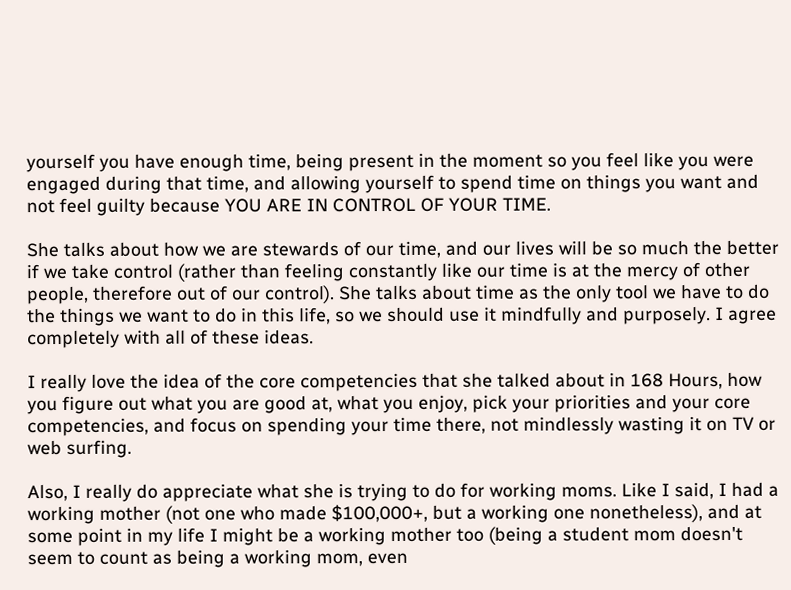yourself you have enough time, being present in the moment so you feel like you were engaged during that time, and allowing yourself to spend time on things you want and not feel guilty because YOU ARE IN CONTROL OF YOUR TIME.

She talks about how we are stewards of our time, and our lives will be so much the better if we take control (rather than feeling constantly like our time is at the mercy of other people, therefore out of our control). She talks about time as the only tool we have to do the things we want to do in this life, so we should use it mindfully and purposely. I agree completely with all of these ideas.

I really love the idea of the core competencies that she talked about in 168 Hours, how you figure out what you are good at, what you enjoy, pick your priorities and your core competencies, and focus on spending your time there, not mindlessly wasting it on TV or web surfing.

Also, I really do appreciate what she is trying to do for working moms. Like I said, I had a working mother (not one who made $100,000+, but a working one nonetheless), and at some point in my life I might be a working mother too (being a student mom doesn't seem to count as being a working mom, even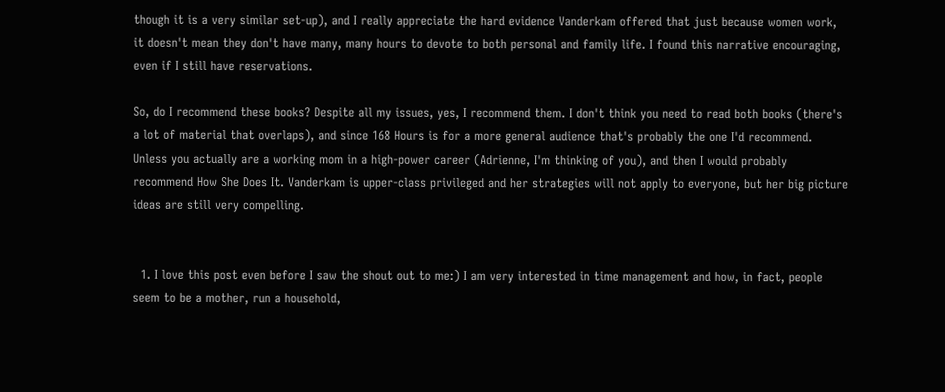though it is a very similar set-up), and I really appreciate the hard evidence Vanderkam offered that just because women work, it doesn't mean they don't have many, many hours to devote to both personal and family life. I found this narrative encouraging, even if I still have reservations.

So, do I recommend these books? Despite all my issues, yes, I recommend them. I don't think you need to read both books (there's a lot of material that overlaps), and since 168 Hours is for a more general audience that's probably the one I'd recommend. Unless you actually are a working mom in a high-power career (Adrienne, I'm thinking of you), and then I would probably recommend How She Does It. Vanderkam is upper-class privileged and her strategies will not apply to everyone, but her big picture ideas are still very compelling.


  1. I love this post even before I saw the shout out to me:) I am very interested in time management and how, in fact, people seem to be a mother, run a household,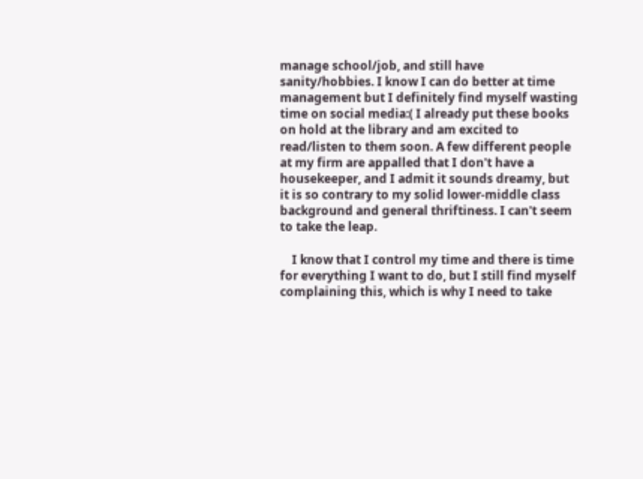manage school/job, and still have sanity/hobbies. I know I can do better at time management but I definitely find myself wasting time on social media:( I already put these books on hold at the library and am excited to read/listen to them soon. A few different people at my firm are appalled that I don't have a housekeeper, and I admit it sounds dreamy, but it is so contrary to my solid lower-middle class background and general thriftiness. I can't seem to take the leap.

    I know that I control my time and there is time for everything I want to do, but I still find myself complaining this, which is why I need to take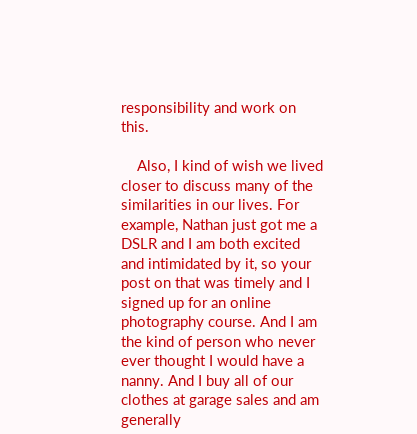responsibility and work on this.

    Also, I kind of wish we lived closer to discuss many of the similarities in our lives. For example, Nathan just got me a DSLR and I am both excited and intimidated by it, so your post on that was timely and I signed up for an online photography course. And I am the kind of person who never ever thought I would have a nanny. And I buy all of our clothes at garage sales and am generally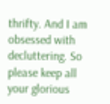thrifty. And I am obsessed with decluttering. So please keep all your glorious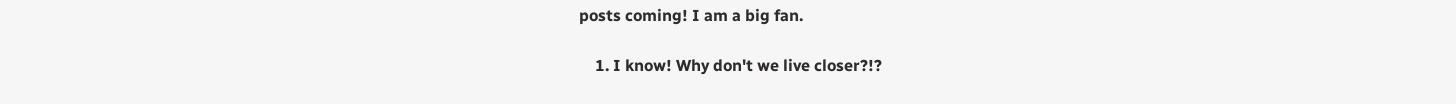posts coming! I am a big fan.

    1. I know! Why don't we live closer?!?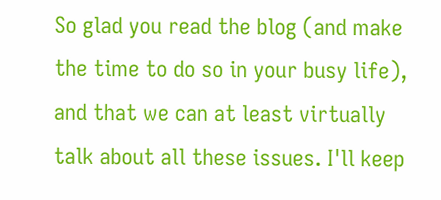So glad you read the blog (and make the time to do so in your busy life), and that we can at least virtually talk about all these issues. I'll keep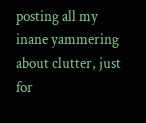posting all my inane yammering about clutter, just for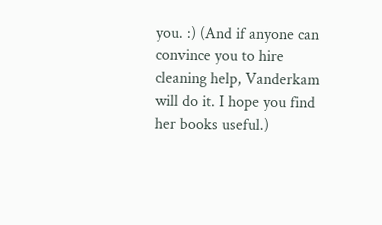you. :) (And if anyone can convince you to hire cleaning help, Vanderkam will do it. I hope you find her books useful.)